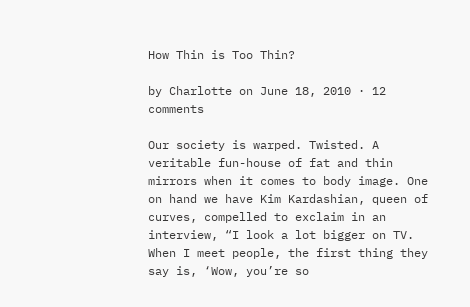How Thin is Too Thin?

by Charlotte on June 18, 2010 · 12 comments

Our society is warped. Twisted. A veritable fun-house of fat and thin mirrors when it comes to body image. One on hand we have Kim Kardashian, queen of curves, compelled to exclaim in an interview, “I look a lot bigger on TV. When I meet people, the first thing they say is, ‘Wow, you’re so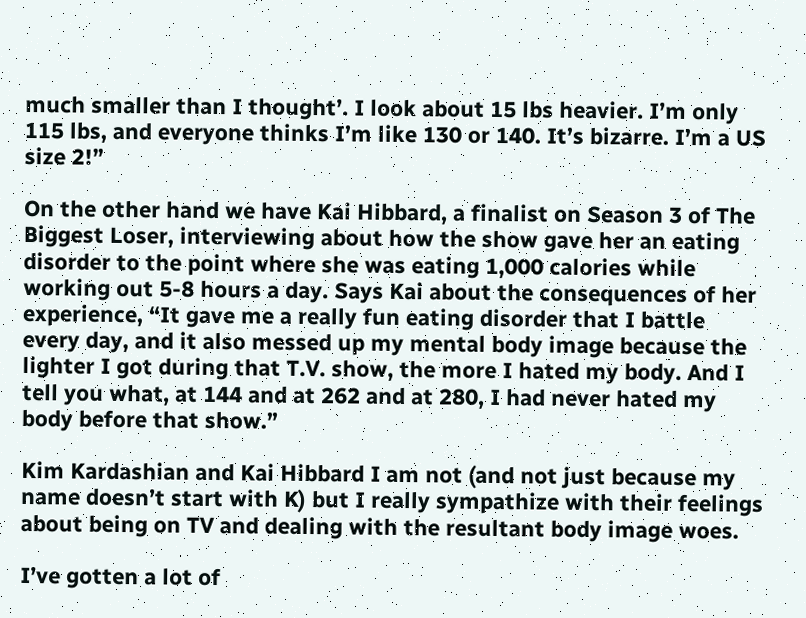much smaller than I thought’. I look about 15 lbs heavier. I’m only 115 lbs, and everyone thinks I’m like 130 or 140. It’s bizarre. I’m a US size 2!”

On the other hand we have Kai Hibbard, a finalist on Season 3 of The Biggest Loser, interviewing about how the show gave her an eating disorder to the point where she was eating 1,000 calories while working out 5-8 hours a day. Says Kai about the consequences of her experience, “It gave me a really fun eating disorder that I battle every day, and it also messed up my mental body image because the lighter I got during that T.V. show, the more I hated my body. And I tell you what, at 144 and at 262 and at 280, I had never hated my body before that show.”

Kim Kardashian and Kai Hibbard I am not (and not just because my name doesn’t start with K) but I really sympathize with their feelings about being on TV and dealing with the resultant body image woes.

I’ve gotten a lot of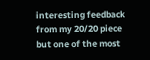interesting feedback from my 20/20 piece but one of the most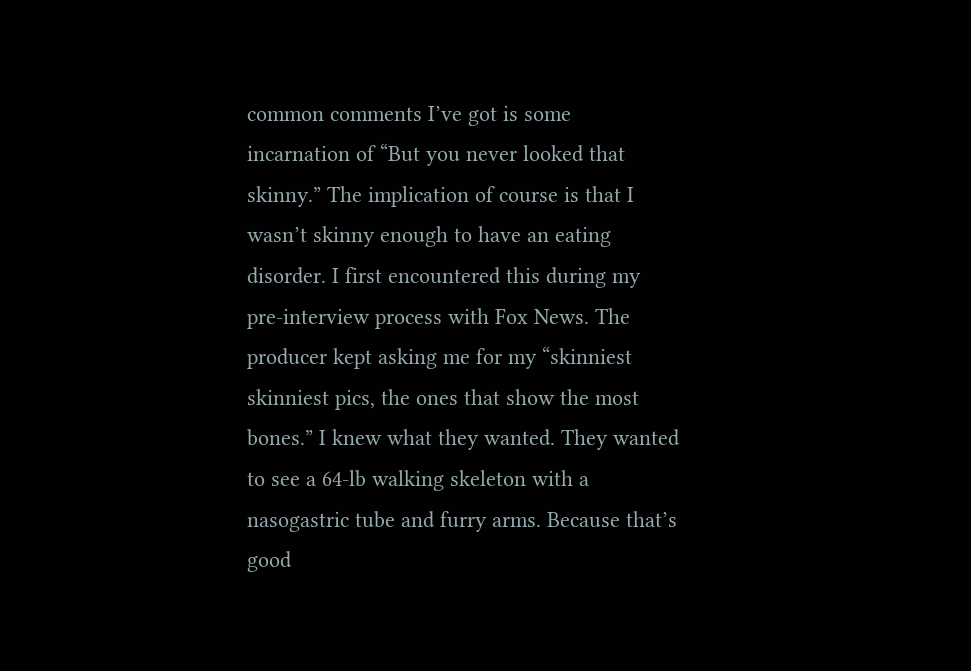common comments I’ve got is some incarnation of “But you never looked that skinny.” The implication of course is that I wasn’t skinny enough to have an eating disorder. I first encountered this during my pre-interview process with Fox News. The producer kept asking me for my “skinniest skinniest pics, the ones that show the most bones.” I knew what they wanted. They wanted to see a 64-lb walking skeleton with a nasogastric tube and furry arms. Because that’s good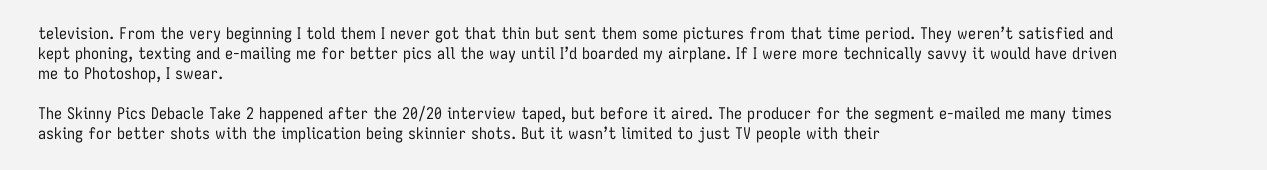television. From the very beginning I told them I never got that thin but sent them some pictures from that time period. They weren’t satisfied and kept phoning, texting and e-mailing me for better pics all the way until I’d boarded my airplane. If I were more technically savvy it would have driven me to Photoshop, I swear.

The Skinny Pics Debacle Take 2 happened after the 20/20 interview taped, but before it aired. The producer for the segment e-mailed me many times asking for better shots with the implication being skinnier shots. But it wasn’t limited to just TV people with their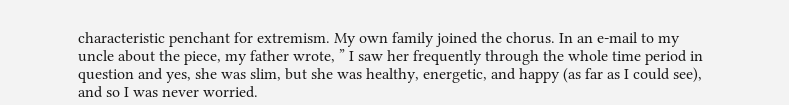characteristic penchant for extremism. My own family joined the chorus. In an e-mail to my uncle about the piece, my father wrote, ” I saw her frequently through the whole time period in question and yes, she was slim, but she was healthy, energetic, and happy (as far as I could see), and so I was never worried.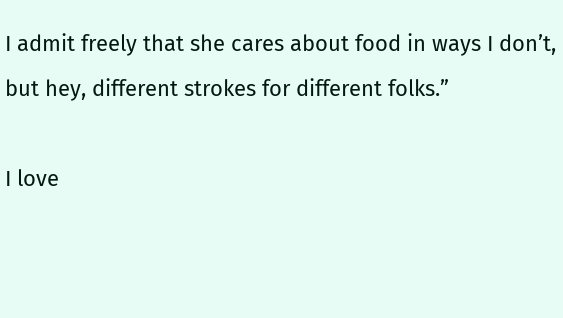I admit freely that she cares about food in ways I don’t, but hey, different strokes for different folks.”

I love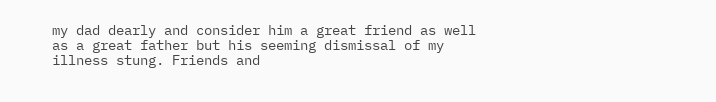my dad dearly and consider him a great friend as well as a great father but his seeming dismissal of my illness stung. Friends and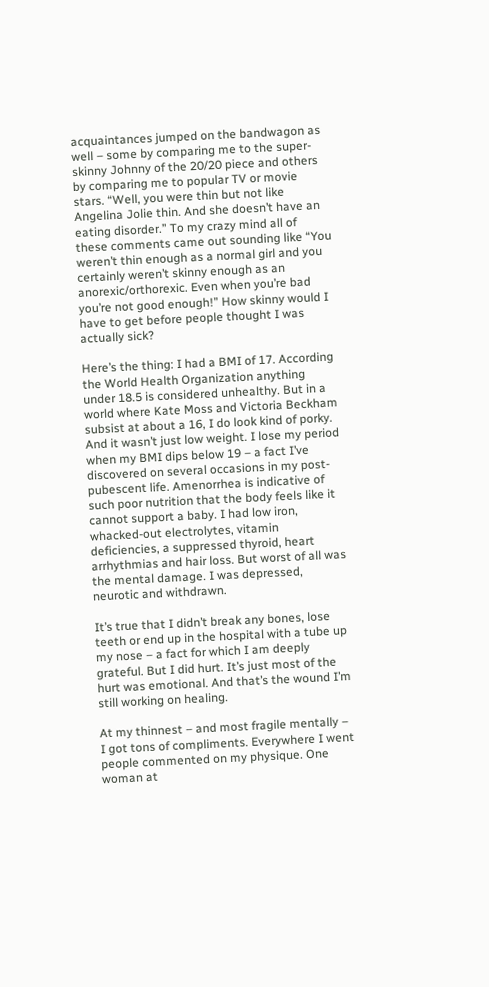acquaintances jumped on the bandwagon as well – some by comparing me to the super-skinny Johnny of the 20/20 piece and others by comparing me to popular TV or movie stars. “Well, you were thin but not like Angelina Jolie thin. And she doesn’t have an eating disorder.” To my crazy mind all of these comments came out sounding like “You weren’t thin enough as a normal girl and you certainly weren’t skinny enough as an anorexic/orthorexic. Even when you’re bad you’re not good enough!” How skinny would I have to get before people thought I was actually sick?

Here’s the thing: I had a BMI of 17. According the World Health Organization anything under 18.5 is considered unhealthy. But in a world where Kate Moss and Victoria Beckham subsist at about a 16, I do look kind of porky. And it wasn’t just low weight. I lose my period when my BMI dips below 19 – a fact I’ve discovered on several occasions in my post-pubescent life. Amenorrhea is indicative of such poor nutrition that the body feels like it cannot support a baby. I had low iron, whacked-out electrolytes, vitamin deficiencies, a suppressed thyroid, heart arrhythmias and hair loss. But worst of all was the mental damage. I was depressed, neurotic and withdrawn.

It’s true that I didn’t break any bones, lose teeth or end up in the hospital with a tube up my nose – a fact for which I am deeply grateful. But I did hurt. It’s just most of the hurt was emotional. And that’s the wound I’m still working on healing.

At my thinnest – and most fragile mentally – I got tons of compliments. Everywhere I went people commented on my physique. One woman at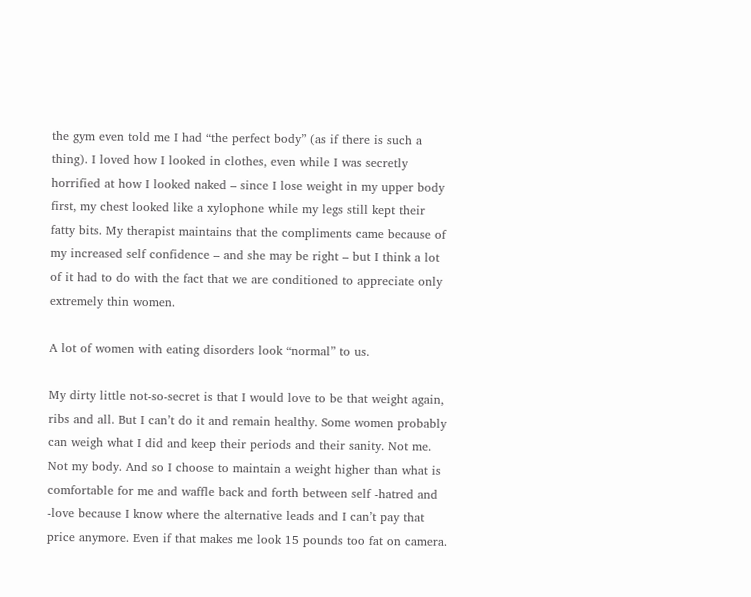the gym even told me I had “the perfect body” (as if there is such a thing). I loved how I looked in clothes, even while I was secretly horrified at how I looked naked – since I lose weight in my upper body first, my chest looked like a xylophone while my legs still kept their fatty bits. My therapist maintains that the compliments came because of my increased self confidence – and she may be right – but I think a lot of it had to do with the fact that we are conditioned to appreciate only extremely thin women.

A lot of women with eating disorders look “normal” to us.

My dirty little not-so-secret is that I would love to be that weight again, ribs and all. But I can’t do it and remain healthy. Some women probably can weigh what I did and keep their periods and their sanity. Not me. Not my body. And so I choose to maintain a weight higher than what is comfortable for me and waffle back and forth between self -hatred and -love because I know where the alternative leads and I can’t pay that price anymore. Even if that makes me look 15 pounds too fat on camera.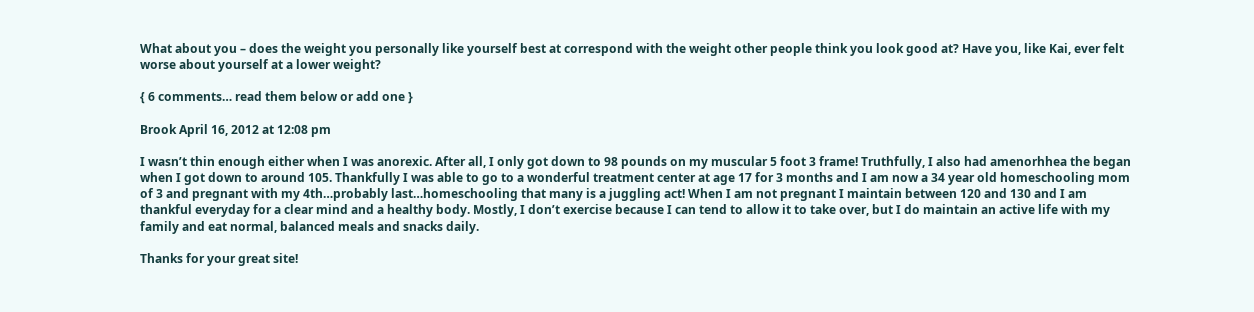What about you – does the weight you personally like yourself best at correspond with the weight other people think you look good at? Have you, like Kai, ever felt worse about yourself at a lower weight?

{ 6 comments… read them below or add one }

Brook April 16, 2012 at 12:08 pm

I wasn’t thin enough either when I was anorexic. After all, I only got down to 98 pounds on my muscular 5 foot 3 frame! Truthfully, I also had amenorhhea the began when I got down to around 105. Thankfully I was able to go to a wonderful treatment center at age 17 for 3 months and I am now a 34 year old homeschooling mom of 3 and pregnant with my 4th…probably last…homeschooling that many is a juggling act! When I am not pregnant I maintain between 120 and 130 and I am thankful everyday for a clear mind and a healthy body. Mostly, I don’t exercise because I can tend to allow it to take over, but I do maintain an active life with my family and eat normal, balanced meals and snacks daily.

Thanks for your great site!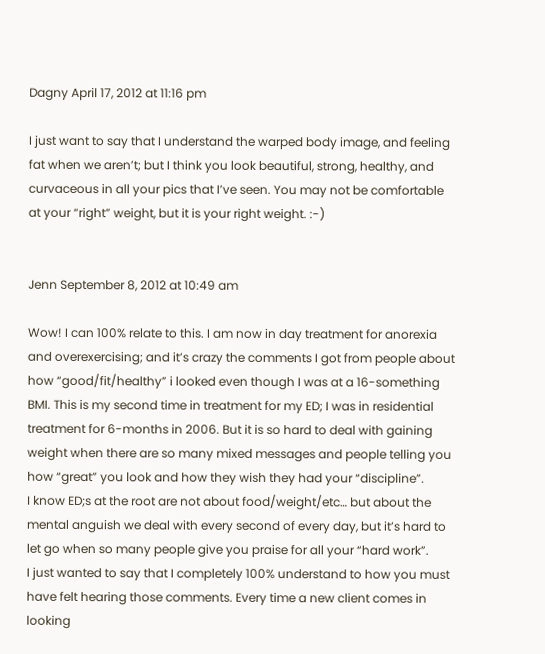Dagny April 17, 2012 at 11:16 pm

I just want to say that I understand the warped body image, and feeling fat when we aren’t; but I think you look beautiful, strong, healthy, and curvaceous in all your pics that I’ve seen. You may not be comfortable at your “right” weight, but it is your right weight. :-)


Jenn September 8, 2012 at 10:49 am

Wow! I can 100% relate to this. I am now in day treatment for anorexia and overexercising; and it’s crazy the comments I got from people about how “good/fit/healthy” i looked even though I was at a 16-something BMI. This is my second time in treatment for my ED; I was in residential treatment for 6-months in 2006. But it is so hard to deal with gaining weight when there are so many mixed messages and people telling you how “great” you look and how they wish they had your “discipline”.
I know ED;s at the root are not about food/weight/etc… but about the mental anguish we deal with every second of every day, but it’s hard to let go when so many people give you praise for all your “hard work”.
I just wanted to say that I completely 100% understand to how you must have felt hearing those comments. Every time a new client comes in looking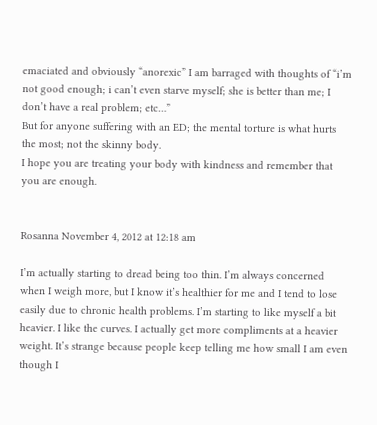emaciated and obviously “anorexic” I am barraged with thoughts of “i’m not good enough; i can’t even starve myself; she is better than me; I don’t have a real problem; etc…”
But for anyone suffering with an ED; the mental torture is what hurts the most; not the skinny body.
I hope you are treating your body with kindness and remember that you are enough.


Rosanna November 4, 2012 at 12:18 am

I’m actually starting to dread being too thin. I’m always concerned when I weigh more, but I know it’s healthier for me and I tend to lose easily due to chronic health problems. I’m starting to like myself a bit heavier. I like the curves. I actually get more compliments at a heavier weight. It’s strange because people keep telling me how small I am even though I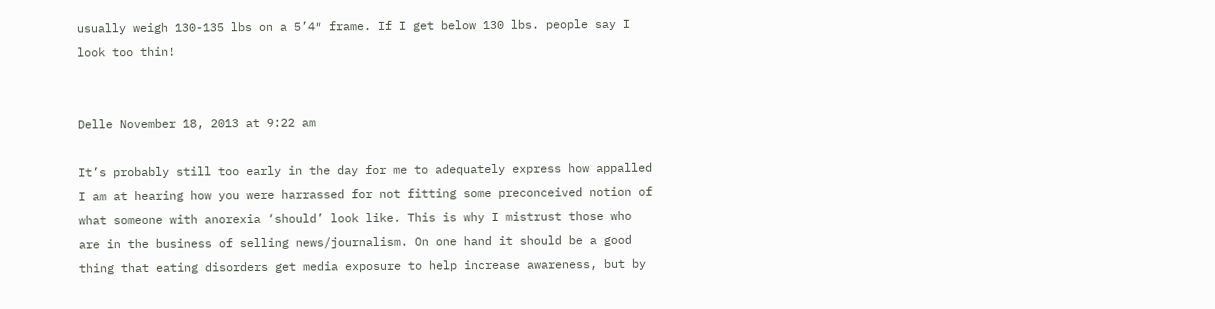usually weigh 130-135 lbs on a 5’4″ frame. If I get below 130 lbs. people say I look too thin!


Delle November 18, 2013 at 9:22 am

It’s probably still too early in the day for me to adequately express how appalled I am at hearing how you were harrassed for not fitting some preconceived notion of what someone with anorexia ‘should’ look like. This is why I mistrust those who are in the business of selling news/journalism. On one hand it should be a good thing that eating disorders get media exposure to help increase awareness, but by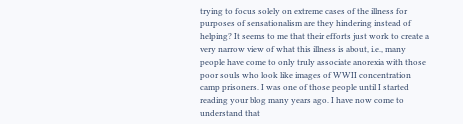trying to focus solely on extreme cases of the illness for purposes of sensationalism are they hindering instead of helping? It seems to me that their efforts just work to create a very narrow view of what this illness is about, i.e., many people have come to only truly associate anorexia with those poor souls who look like images of WWII concentration camp prisoners. I was one of those people until I started reading your blog many years ago. I have now come to understand that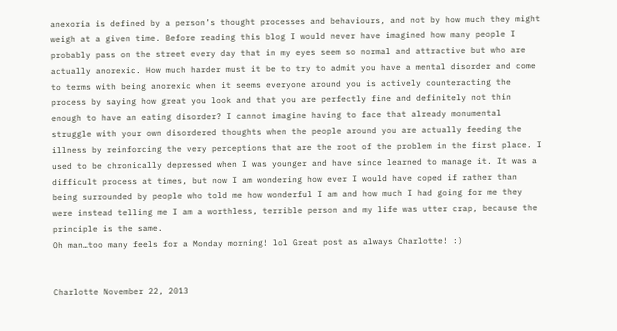anexoria is defined by a person’s thought processes and behaviours, and not by how much they might weigh at a given time. Before reading this blog I would never have imagined how many people I probably pass on the street every day that in my eyes seem so normal and attractive but who are actually anorexic. How much harder must it be to try to admit you have a mental disorder and come to terms with being anorexic when it seems everyone around you is actively counteracting the process by saying how great you look and that you are perfectly fine and definitely not thin enough to have an eating disorder? I cannot imagine having to face that already monumental struggle with your own disordered thoughts when the people around you are actually feeding the illness by reinforcing the very perceptions that are the root of the problem in the first place. I used to be chronically depressed when I was younger and have since learned to manage it. It was a difficult process at times, but now I am wondering how ever I would have coped if rather than being surrounded by people who told me how wonderful I am and how much I had going for me they were instead telling me I am a worthless, terrible person and my life was utter crap, because the principle is the same.
Oh man…too many feels for a Monday morning! lol Great post as always Charlotte! :)


Charlotte November 22, 2013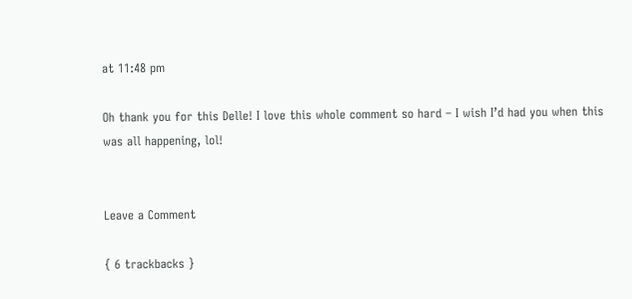at 11:48 pm

Oh thank you for this Delle! I love this whole comment so hard – I wish I’d had you when this was all happening, lol!


Leave a Comment

{ 6 trackbacks }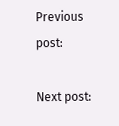Previous post:

Next post: